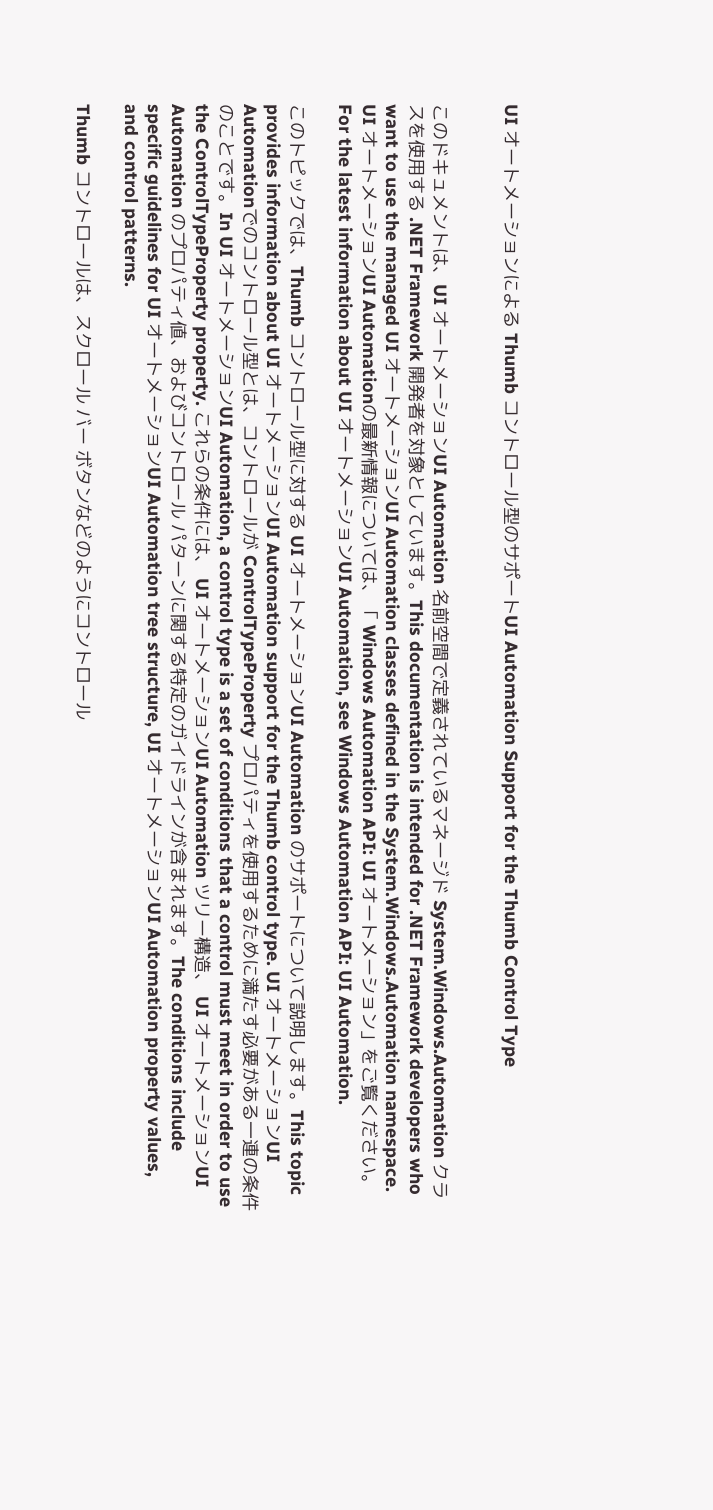UI オートメーションによる Thumb コントロール型のサポートUI Automation Support for the Thumb Control Type


このドキュメントは、UI オートメーションUI Automation 名前空間で定義されているマネージド System.Windows.Automation クラスを使用する .NET Framework 開発者を対象としています。This documentation is intended for .NET Framework developers who want to use the managed UI オートメーションUI Automation classes defined in the System.Windows.Automation namespace. UI オートメーションUI Automationの最新情報については、「 Windows Automation API: UI オートメーション」をご覧ください。For the latest information about UI オートメーションUI Automation, see Windows Automation API: UI Automation.

このトピックでは、Thumb コントロール型に対する UI オートメーションUI Automation のサポートについて説明します。This topic provides information about UI オートメーションUI Automation support for the Thumb control type. UI オートメーションUI Automationでのコントロール型とは、コントロールが ControlTypeProperty プロパティを使用するために満たす必要がある一連の条件のことです。In UI オートメーションUI Automation, a control type is a set of conditions that a control must meet in order to use the ControlTypeProperty property. これらの条件には、 UI オートメーションUI Automation ツリー構造、 UI オートメーションUI Automation のプロパティ値、およびコントロール パターンに関する特定のガイドラインが含まれます。The conditions include specific guidelines for UI オートメーションUI Automation tree structure, UI オートメーションUI Automation property values, and control patterns.

Thumb コントロールは、スクロール バー ボタンなどのようにコントロール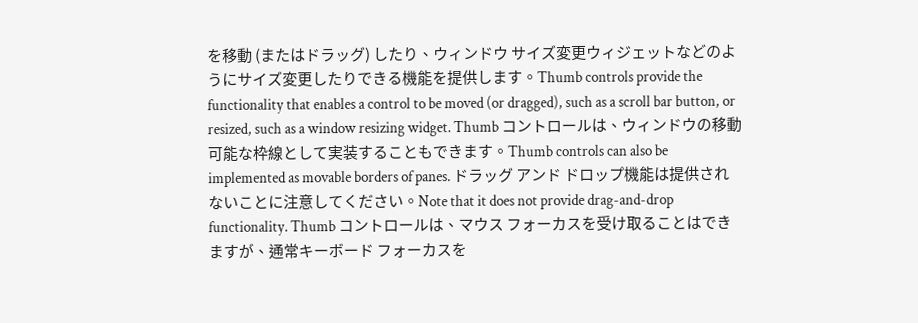を移動 (またはドラッグ) したり、ウィンドウ サイズ変更ウィジェットなどのようにサイズ変更したりできる機能を提供します。Thumb controls provide the functionality that enables a control to be moved (or dragged), such as a scroll bar button, or resized, such as a window resizing widget. Thumb コントロールは、ウィンドウの移動可能な枠線として実装することもできます。Thumb controls can also be implemented as movable borders of panes. ドラッグ アンド ドロップ機能は提供されないことに注意してください。Note that it does not provide drag-and-drop functionality. Thumb コントロールは、マウス フォーカスを受け取ることはできますが、通常キーボード フォーカスを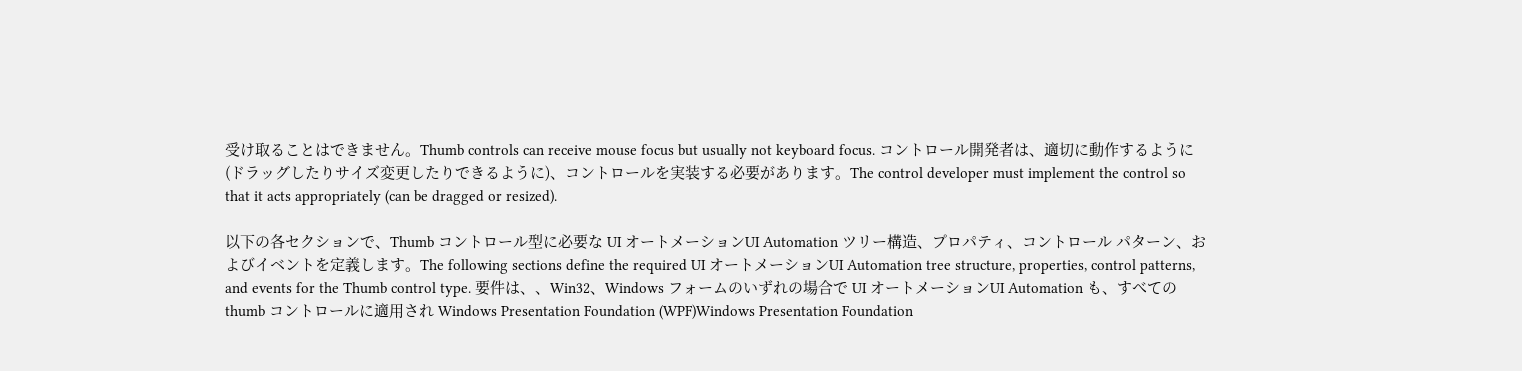受け取ることはできません。Thumb controls can receive mouse focus but usually not keyboard focus. コントロール開発者は、適切に動作するように (ドラッグしたりサイズ変更したりできるように)、コントロールを実装する必要があります。The control developer must implement the control so that it acts appropriately (can be dragged or resized).

以下の各セクションで、Thumb コントロール型に必要な UI オートメーションUI Automation ツリー構造、プロパティ、コントロール パターン、およびイベントを定義します。The following sections define the required UI オートメーションUI Automation tree structure, properties, control patterns, and events for the Thumb control type. 要件は、、Win32、Windows フォームのいずれの場合で UI オートメーションUI Automation も、すべての thumb コントロールに適用され Windows Presentation Foundation (WPF)Windows Presentation Foundation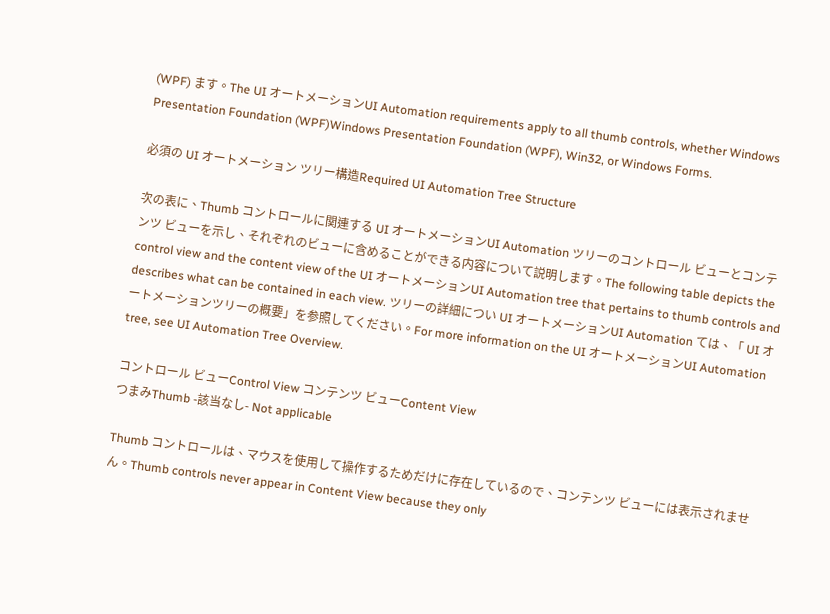(WPF) ます。The UI オートメーションUI Automation requirements apply to all thumb controls, whether Windows Presentation Foundation (WPF)Windows Presentation Foundation (WPF), Win32, or Windows Forms.

必須の UI オートメーション ツリー構造Required UI Automation Tree Structure

次の表に、Thumb コントロールに関連する UI オートメーションUI Automation ツリーのコントロール ビューとコンテンツ ビューを示し、それぞれのビューに含めることができる内容について説明します。The following table depicts the control view and the content view of the UI オートメーションUI Automation tree that pertains to thumb controls and describes what can be contained in each view. ツリーの詳細につい UI オートメーションUI Automation ては、「 UI オートメーションツリーの概要」を参照してください。For more information on the UI オートメーションUI Automation tree, see UI Automation Tree Overview.

コントロール ビューControl View コンテンツ ビューContent View
つまみThumb -該当なし- Not applicable

Thumb コントロールは、マウスを使用して操作するためだけに存在しているので、コンテンツ ビューには表示されません。Thumb controls never appear in Content View because they only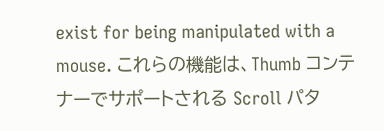exist for being manipulated with a mouse. これらの機能は、Thumb コンテナーでサポートされる Scroll パタ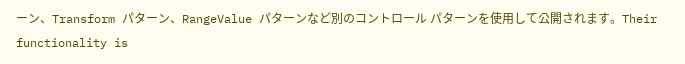ーン、Transform パターン、RangeValue パターンなど別のコントロール パターンを使用して公開されます。Their functionality is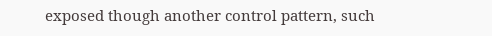exposed though another control pattern, such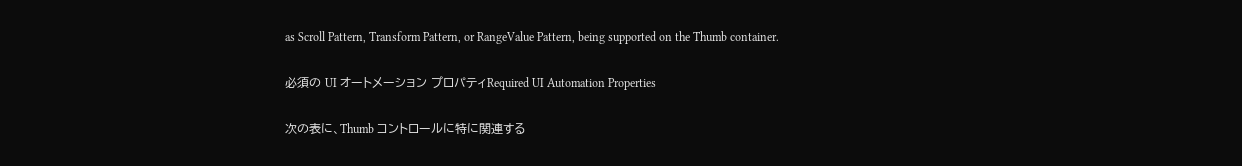as Scroll Pattern, Transform Pattern, or RangeValue Pattern, being supported on the Thumb container.

必須の UI オートメーション プロパティRequired UI Automation Properties

次の表に、Thumb コントロールに特に関連する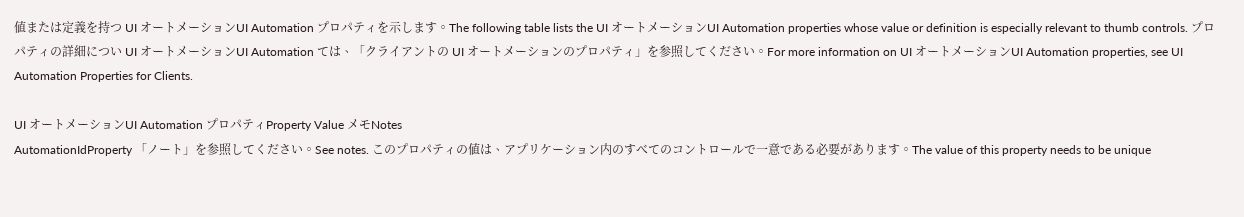値または定義を持つ UI オートメーションUI Automation プロパティを示します。The following table lists the UI オートメーションUI Automation properties whose value or definition is especially relevant to thumb controls. プロパティの詳細につい UI オートメーションUI Automation ては、「クライアントの UI オートメーションのプロパティ」を参照してください。For more information on UI オートメーションUI Automation properties, see UI Automation Properties for Clients.

UI オートメーションUI Automation プロパティProperty Value メモNotes
AutomationIdProperty 「ノート」を参照してください。See notes. このプロパティの値は、アプリケーション内のすべてのコントロールで一意である必要があります。The value of this property needs to be unique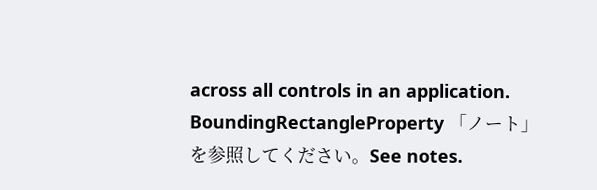across all controls in an application.
BoundingRectangleProperty 「ノート」を参照してください。See notes.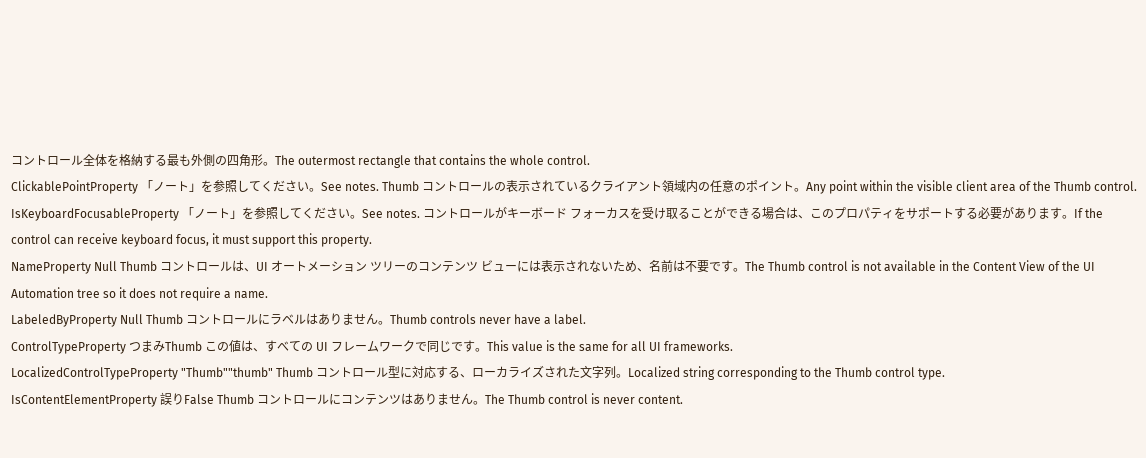コントロール全体を格納する最も外側の四角形。The outermost rectangle that contains the whole control.
ClickablePointProperty 「ノート」を参照してください。See notes. Thumb コントロールの表示されているクライアント領域内の任意のポイント。Any point within the visible client area of the Thumb control.
IsKeyboardFocusableProperty 「ノート」を参照してください。See notes. コントロールがキーボード フォーカスを受け取ることができる場合は、このプロパティをサポートする必要があります。If the control can receive keyboard focus, it must support this property.
NameProperty Null Thumb コントロールは、UI オートメーション ツリーのコンテンツ ビューには表示されないため、名前は不要です。The Thumb control is not available in the Content View of the UI Automation tree so it does not require a name.
LabeledByProperty Null Thumb コントロールにラベルはありません。Thumb controls never have a label.
ControlTypeProperty つまみThumb この値は、すべての UI フレームワークで同じです。This value is the same for all UI frameworks.
LocalizedControlTypeProperty "Thumb""thumb" Thumb コントロール型に対応する、ローカライズされた文字列。Localized string corresponding to the Thumb control type.
IsContentElementProperty 誤りFalse Thumb コントロールにコンテンツはありません。The Thumb control is never content.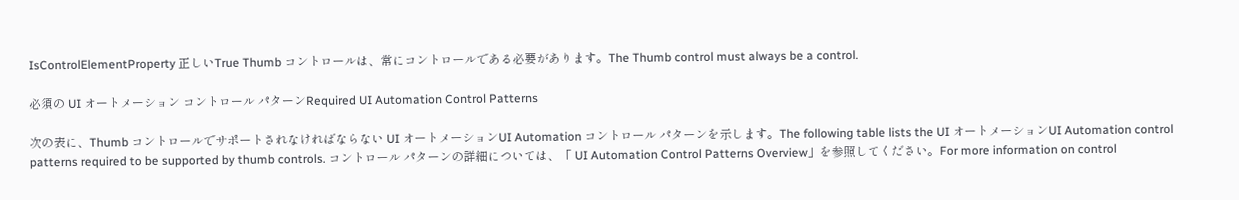IsControlElementProperty 正しいTrue Thumb コントロールは、常にコントロールである必要があります。The Thumb control must always be a control.

必須の UI オートメーション コントロール パターンRequired UI Automation Control Patterns

次の表に、Thumb コントロールでサポートされなければならない UI オートメーションUI Automation コントロール パターンを示します。The following table lists the UI オートメーションUI Automation control patterns required to be supported by thumb controls. コントロール パターンの詳細については、「 UI Automation Control Patterns Overview」を参照してください。For more information on control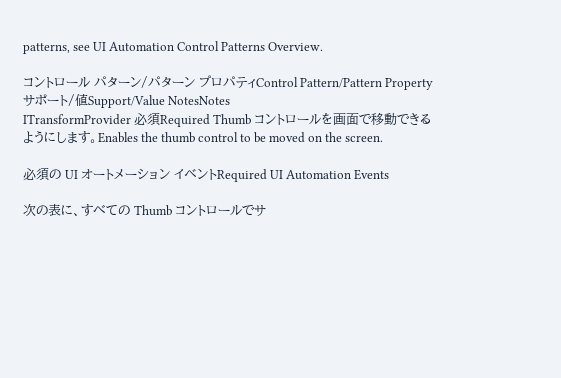patterns, see UI Automation Control Patterns Overview.

コントロール パターン/パターン プロパティControl Pattern/Pattern Property サポート/値Support/Value NotesNotes
ITransformProvider 必須Required Thumb コントロールを画面で移動できるようにします。Enables the thumb control to be moved on the screen.

必須の UI オートメーション イベントRequired UI Automation Events

次の表に、すべての Thumb コントロールでサ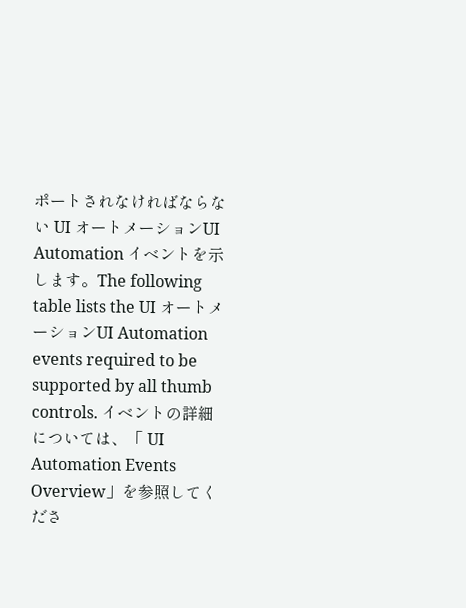ポートされなければならない UI オートメーションUI Automation イベントを示します。The following table lists the UI オートメーションUI Automation events required to be supported by all thumb controls. イベントの詳細については、「 UI Automation Events Overview」を参照してくださ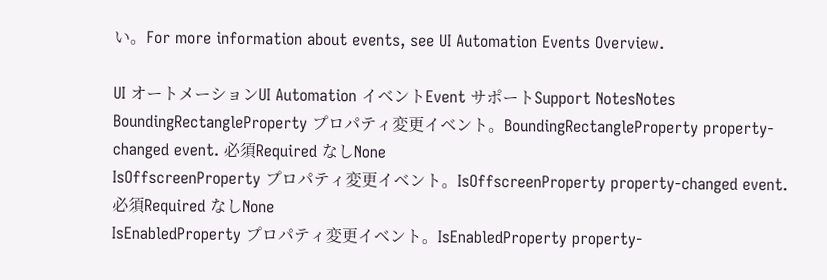い。For more information about events, see UI Automation Events Overview.

UI オートメーションUI Automation イベントEvent サポートSupport NotesNotes
BoundingRectangleProperty プロパティ変更イベント。BoundingRectangleProperty property-changed event. 必須Required なしNone
IsOffscreenProperty プロパティ変更イベント。IsOffscreenProperty property-changed event. 必須Required なしNone
IsEnabledProperty プロパティ変更イベント。IsEnabledProperty property-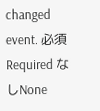changed event. 必須Required なしNone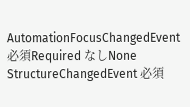AutomationFocusChangedEvent 必須Required なしNone
StructureChangedEvent 必須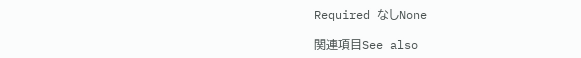Required なしNone

関連項目See also